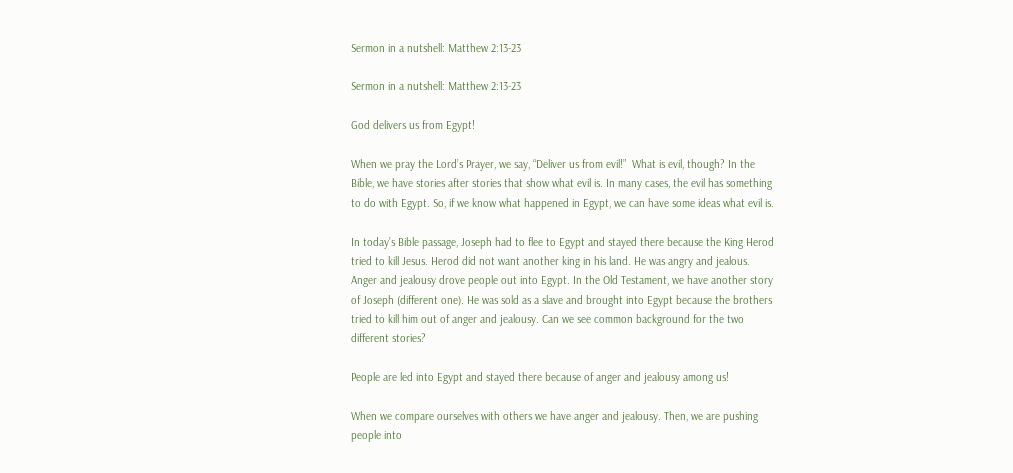Sermon in a nutshell: Matthew 2:13-23

Sermon in a nutshell: Matthew 2:13-23

God delivers us from Egypt!

When we pray the Lord’s Prayer, we say, “Deliver us from evil!”  What is evil, though? In the Bible, we have stories after stories that show what evil is. In many cases, the evil has something to do with Egypt. So, if we know what happened in Egypt, we can have some ideas what evil is.

In today’s Bible passage, Joseph had to flee to Egypt and stayed there because the King Herod tried to kill Jesus. Herod did not want another king in his land. He was angry and jealous. Anger and jealousy drove people out into Egypt. In the Old Testament, we have another story of Joseph (different one). He was sold as a slave and brought into Egypt because the brothers tried to kill him out of anger and jealousy. Can we see common background for the two different stories?

People are led into Egypt and stayed there because of anger and jealousy among us!

When we compare ourselves with others we have anger and jealousy. Then, we are pushing people into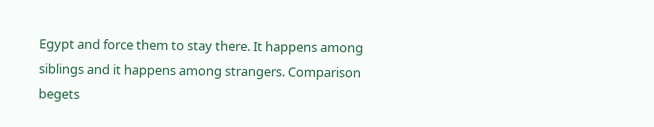Egypt and force them to stay there. It happens among siblings and it happens among strangers. Comparison begets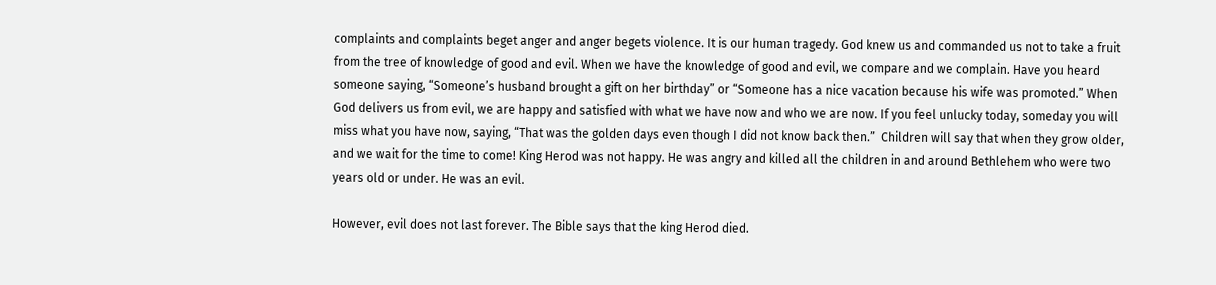complaints and complaints beget anger and anger begets violence. It is our human tragedy. God knew us and commanded us not to take a fruit from the tree of knowledge of good and evil. When we have the knowledge of good and evil, we compare and we complain. Have you heard someone saying, “Someone’s husband brought a gift on her birthday” or “Someone has a nice vacation because his wife was promoted.” When God delivers us from evil, we are happy and satisfied with what we have now and who we are now. If you feel unlucky today, someday you will miss what you have now, saying, “That was the golden days even though I did not know back then.”  Children will say that when they grow older, and we wait for the time to come! King Herod was not happy. He was angry and killed all the children in and around Bethlehem who were two years old or under. He was an evil.

However, evil does not last forever. The Bible says that the king Herod died.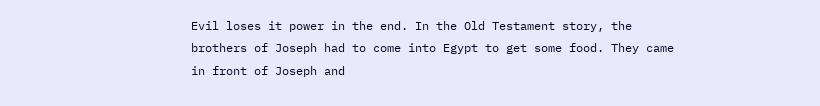Evil loses it power in the end. In the Old Testament story, the brothers of Joseph had to come into Egypt to get some food. They came in front of Joseph and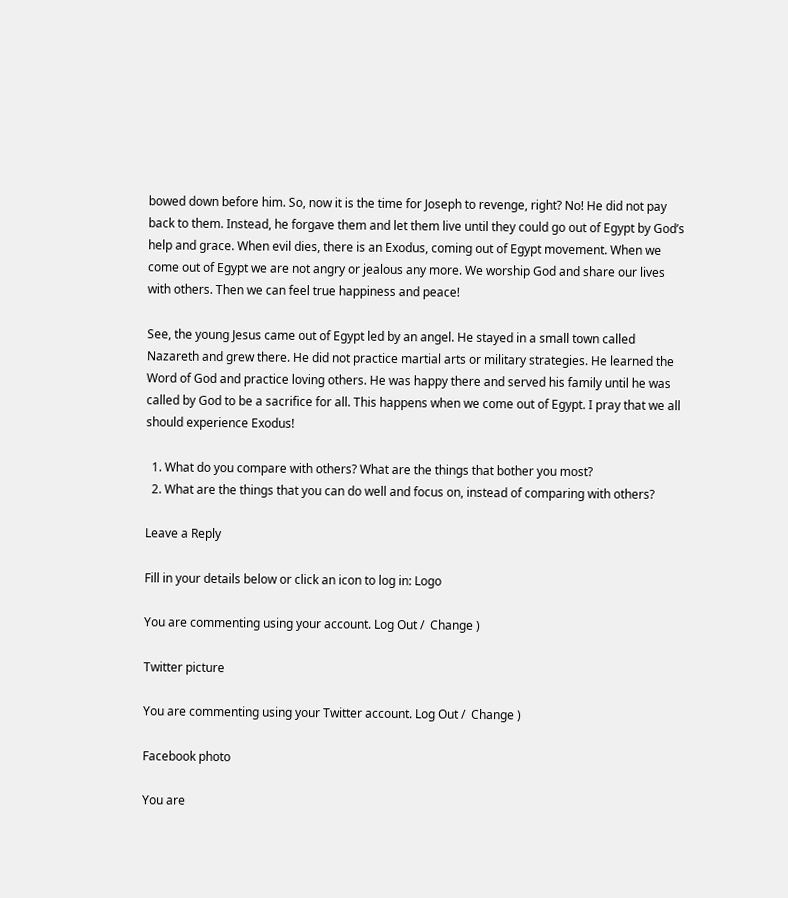bowed down before him. So, now it is the time for Joseph to revenge, right? No! He did not pay back to them. Instead, he forgave them and let them live until they could go out of Egypt by God’s help and grace. When evil dies, there is an Exodus, coming out of Egypt movement. When we come out of Egypt we are not angry or jealous any more. We worship God and share our lives with others. Then we can feel true happiness and peace!

See, the young Jesus came out of Egypt led by an angel. He stayed in a small town called Nazareth and grew there. He did not practice martial arts or military strategies. He learned the Word of God and practice loving others. He was happy there and served his family until he was called by God to be a sacrifice for all. This happens when we come out of Egypt. I pray that we all should experience Exodus!

  1. What do you compare with others? What are the things that bother you most?
  2. What are the things that you can do well and focus on, instead of comparing with others?

Leave a Reply

Fill in your details below or click an icon to log in: Logo

You are commenting using your account. Log Out /  Change )

Twitter picture

You are commenting using your Twitter account. Log Out /  Change )

Facebook photo

You are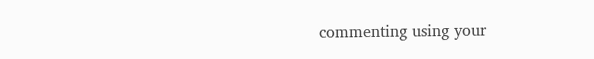commenting using your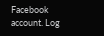Facebook account. Log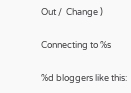Out /  Change )

Connecting to %s

%d bloggers like this: